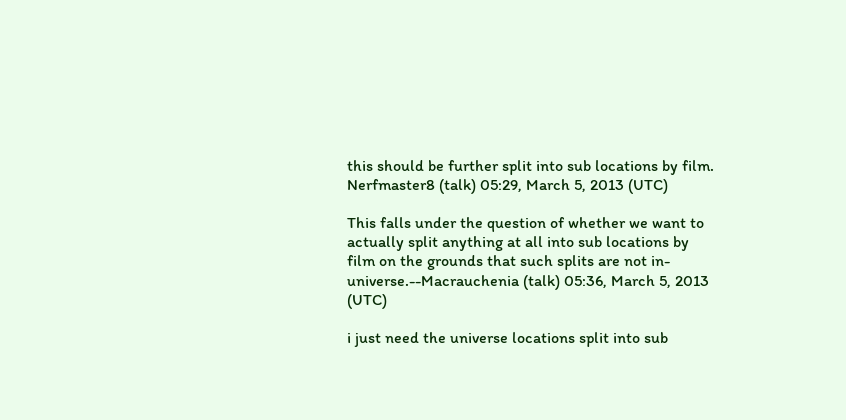this should be further split into sub locations by film. Nerfmaster8 (talk) 05:29, March 5, 2013 (UTC)

This falls under the question of whether we want to actually split anything at all into sub locations by film on the grounds that such splits are not in-universe.--Macrauchenia (talk) 05:36, March 5, 2013 (UTC)

i just need the universe locations split into sub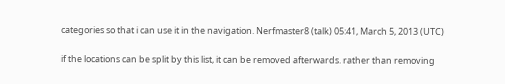categories so that i can use it in the navigation. Nerfmaster8 (talk) 05:41, March 5, 2013 (UTC)

if the locations can be split by this list, it can be removed afterwards. rather than removing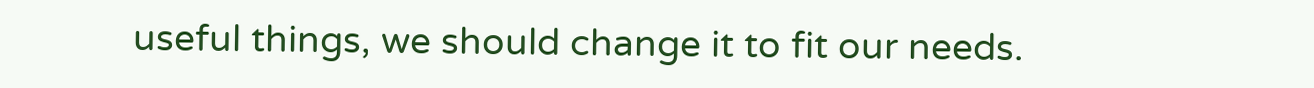useful things, we should change it to fit our needs.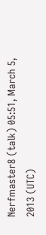Nerfmaster8 (talk) 05:51, March 5, 2013 (UTC)